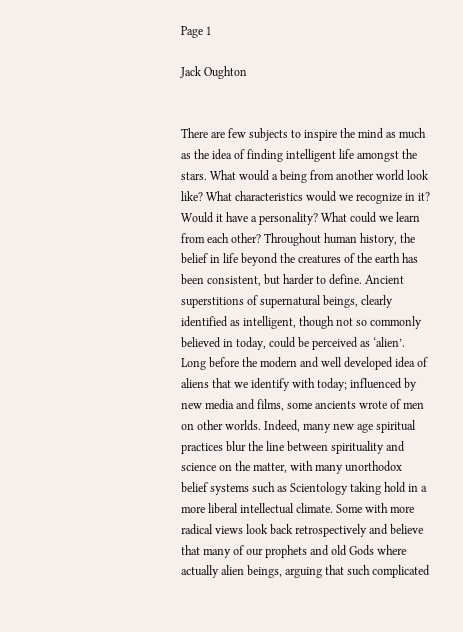Page 1

Jack Oughton


There are few subjects to inspire the mind as much as the idea of finding intelligent life amongst the stars. What would a being from another world look like? What characteristics would we recognize in it? Would it have a personality? What could we learn from each other? Throughout human history, the belief in life beyond the creatures of the earth has been consistent, but harder to define. Ancient superstitions of supernatural beings, clearly identified as intelligent, though not so commonly believed in today, could be perceived as ‘alien’. Long before the modern and well developed idea of aliens that we identify with today; influenced by new media and films, some ancients wrote of men on other worlds. Indeed, many new age spiritual practices blur the line between spirituality and science on the matter, with many unorthodox belief systems such as Scientology taking hold in a more liberal intellectual climate. Some with more radical views look back retrospectively and believe that many of our prophets and old Gods where actually alien beings, arguing that such complicated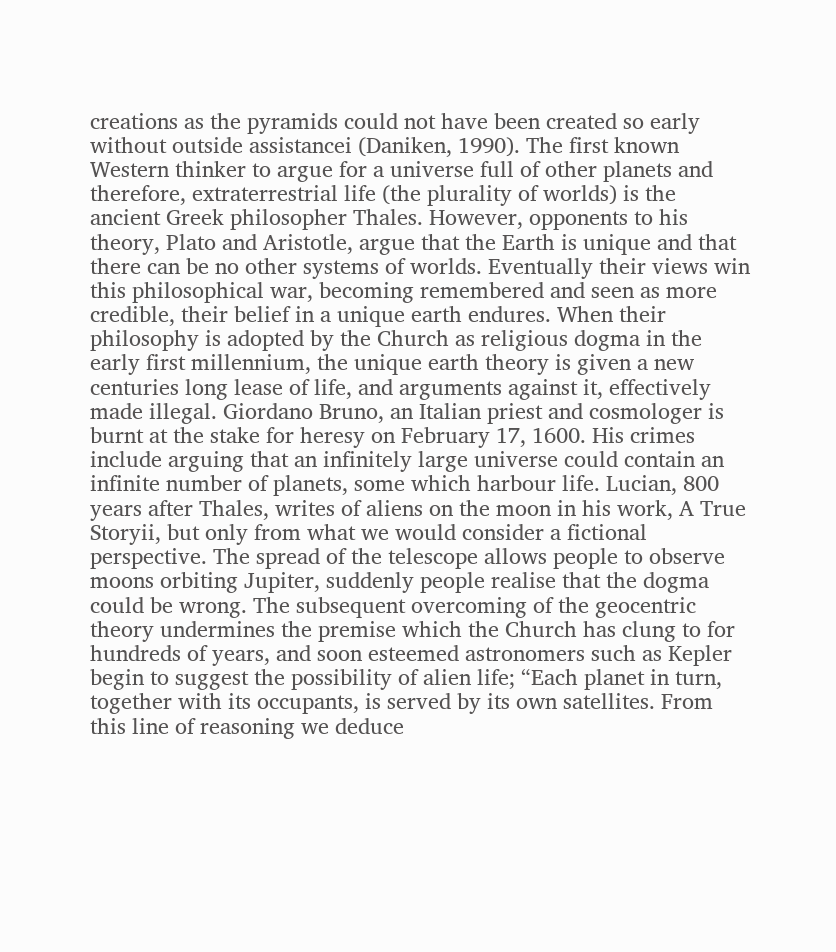creations as the pyramids could not have been created so early without outside assistancei (Daniken, 1990). The first known Western thinker to argue for a universe full of other planets and therefore, extraterrestrial life (the plurality of worlds) is the ancient Greek philosopher Thales. However, opponents to his theory, Plato and Aristotle, argue that the Earth is unique and that there can be no other systems of worlds. Eventually their views win this philosophical war, becoming remembered and seen as more credible, their belief in a unique earth endures. When their philosophy is adopted by the Church as religious dogma in the early first millennium, the unique earth theory is given a new centuries long lease of life, and arguments against it, effectively made illegal. Giordano Bruno, an Italian priest and cosmologer is burnt at the stake for heresy on February 17, 1600. His crimes include arguing that an infinitely large universe could contain an infinite number of planets, some which harbour life. Lucian, 800 years after Thales, writes of aliens on the moon in his work, A True Storyii, but only from what we would consider a fictional perspective. The spread of the telescope allows people to observe moons orbiting Jupiter, suddenly people realise that the dogma could be wrong. The subsequent overcoming of the geocentric theory undermines the premise which the Church has clung to for hundreds of years, and soon esteemed astronomers such as Kepler begin to suggest the possibility of alien life; “Each planet in turn, together with its occupants, is served by its own satellites. From this line of reasoning we deduce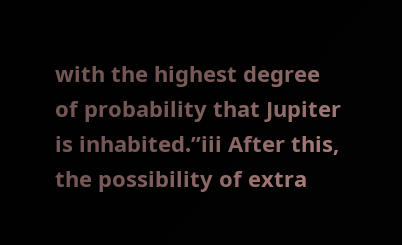with the highest degree of probability that Jupiter is inhabited.”iii After this, the possibility of extra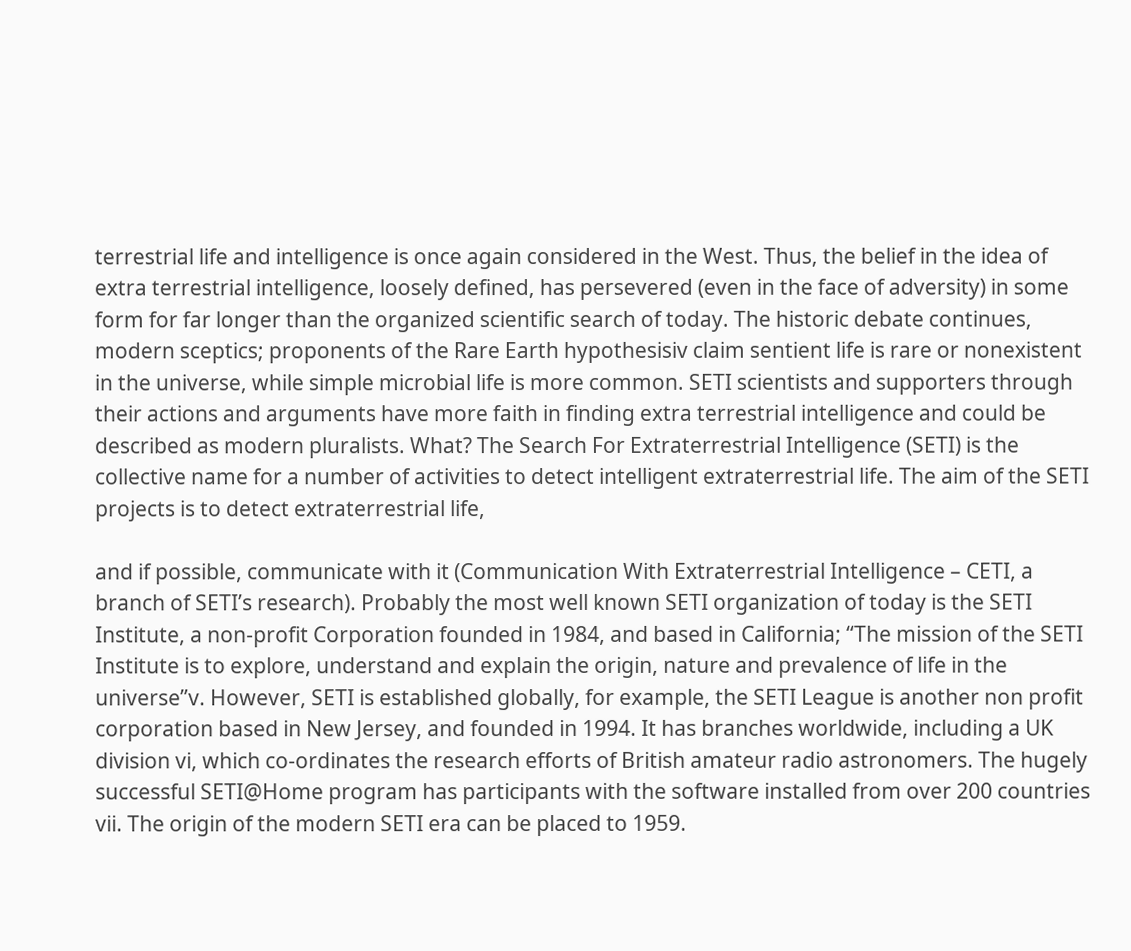terrestrial life and intelligence is once again considered in the West. Thus, the belief in the idea of extra terrestrial intelligence, loosely defined, has persevered (even in the face of adversity) in some form for far longer than the organized scientific search of today. The historic debate continues, modern sceptics; proponents of the Rare Earth hypothesisiv claim sentient life is rare or nonexistent in the universe, while simple microbial life is more common. SETI scientists and supporters through their actions and arguments have more faith in finding extra terrestrial intelligence and could be described as modern pluralists. What? The Search For Extraterrestrial Intelligence (SETI) is the collective name for a number of activities to detect intelligent extraterrestrial life. The aim of the SETI projects is to detect extraterrestrial life,

and if possible, communicate with it (Communication With Extraterrestrial Intelligence – CETI, a branch of SETI’s research). Probably the most well known SETI organization of today is the SETI Institute, a non-profit Corporation founded in 1984, and based in California; “The mission of the SETI Institute is to explore, understand and explain the origin, nature and prevalence of life in the universe”v. However, SETI is established globally, for example, the SETI League is another non profit corporation based in New Jersey, and founded in 1994. It has branches worldwide, including a UK division vi, which co-ordinates the research efforts of British amateur radio astronomers. The hugely successful SETI@Home program has participants with the software installed from over 200 countries vii. The origin of the modern SETI era can be placed to 1959.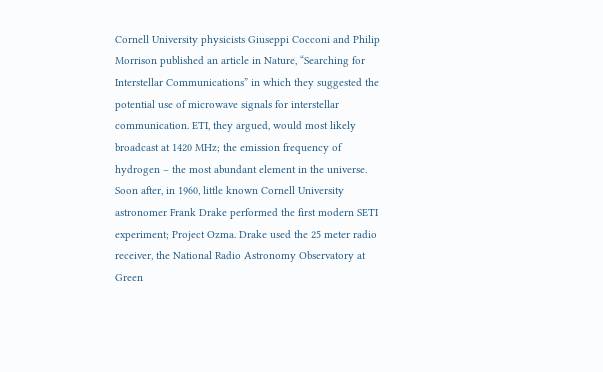Cornell University physicists Giuseppi Cocconi and Philip Morrison published an article in Nature, “Searching for Interstellar Communications” in which they suggested the potential use of microwave signals for interstellar communication. ETI, they argued, would most likely broadcast at 1420 MHz; the emission frequency of hydrogen – the most abundant element in the universe. Soon after, in 1960, little known Cornell University astronomer Frank Drake performed the first modern SETI experiment; Project Ozma. Drake used the 25 meter radio receiver, the National Radio Astronomy Observatory at Green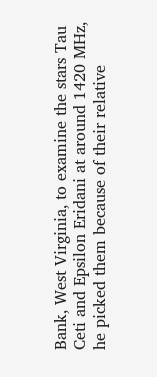Bank, West Virginia, to examine the stars Tau Ceti and Epsilon Eridani at around 1420 MHz, he picked them because of their relative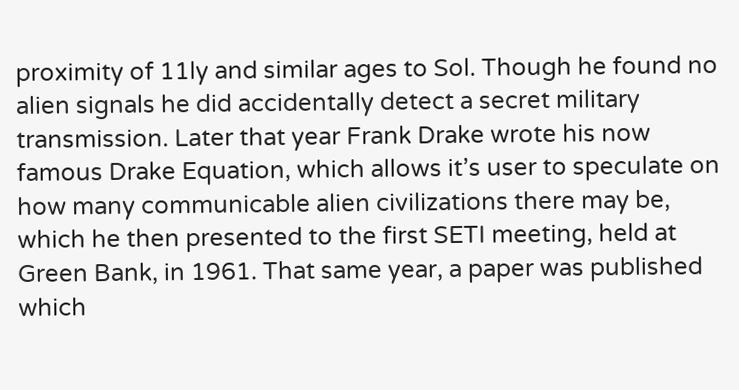proximity of 11ly and similar ages to Sol. Though he found no alien signals he did accidentally detect a secret military transmission. Later that year Frank Drake wrote his now famous Drake Equation, which allows it’s user to speculate on how many communicable alien civilizations there may be, which he then presented to the first SETI meeting, held at Green Bank, in 1961. That same year, a paper was published which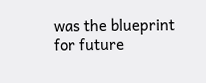was the blueprint for future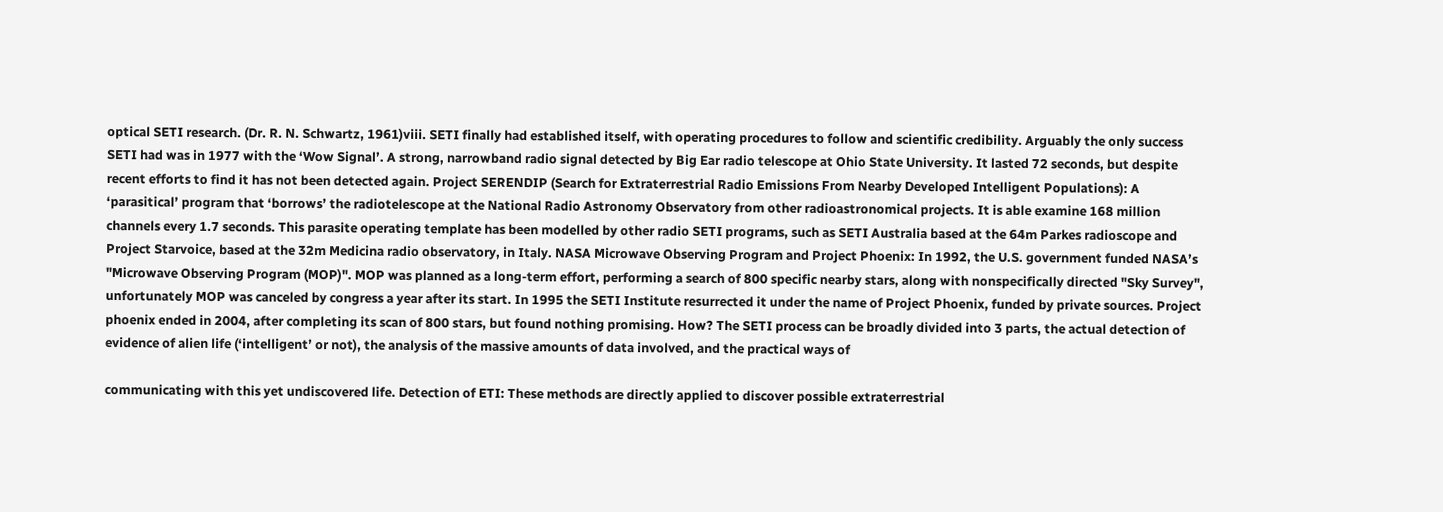optical SETI research. (Dr. R. N. Schwartz, 1961)viii. SETI finally had established itself, with operating procedures to follow and scientific credibility. Arguably the only success SETI had was in 1977 with the ‘Wow Signal’. A strong, narrowband radio signal detected by Big Ear radio telescope at Ohio State University. It lasted 72 seconds, but despite recent efforts to find it has not been detected again. Project SERENDIP (Search for Extraterrestrial Radio Emissions From Nearby Developed Intelligent Populations): A ‘parasitical’ program that ‘borrows’ the radiotelescope at the National Radio Astronomy Observatory from other radioastronomical projects. It is able examine 168 million channels every 1.7 seconds. This parasite operating template has been modelled by other radio SETI programs, such as SETI Australia based at the 64m Parkes radioscope and Project Starvoice, based at the 32m Medicina radio observatory, in Italy. NASA Microwave Observing Program and Project Phoenix: In 1992, the U.S. government funded NASA’s "Microwave Observing Program (MOP)". MOP was planned as a long-term effort, performing a search of 800 specific nearby stars, along with nonspecifically directed "Sky Survey", unfortunately MOP was canceled by congress a year after its start. In 1995 the SETI Institute resurrected it under the name of Project Phoenix, funded by private sources. Project phoenix ended in 2004, after completing its scan of 800 stars, but found nothing promising. How? The SETI process can be broadly divided into 3 parts, the actual detection of evidence of alien life (‘intelligent’ or not), the analysis of the massive amounts of data involved, and the practical ways of

communicating with this yet undiscovered life. Detection of ETI: These methods are directly applied to discover possible extraterrestrial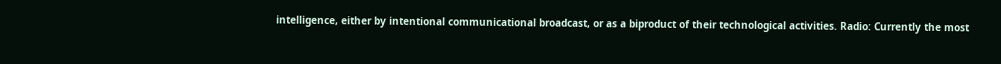intelligence, either by intentional communicational broadcast, or as a biproduct of their technological activities. Radio: Currently the most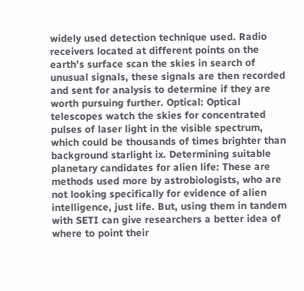widely used detection technique used. Radio receivers located at different points on the earth’s surface scan the skies in search of unusual signals, these signals are then recorded and sent for analysis to determine if they are worth pursuing further. Optical: Optical telescopes watch the skies for concentrated pulses of laser light in the visible spectrum, which could be thousands of times brighter than background starlight ix. Determining suitable planetary candidates for alien life: These are methods used more by astrobiologists, who are not looking specifically for evidence of alien intelligence, just life. But, using them in tandem with SETI can give researchers a better idea of where to point their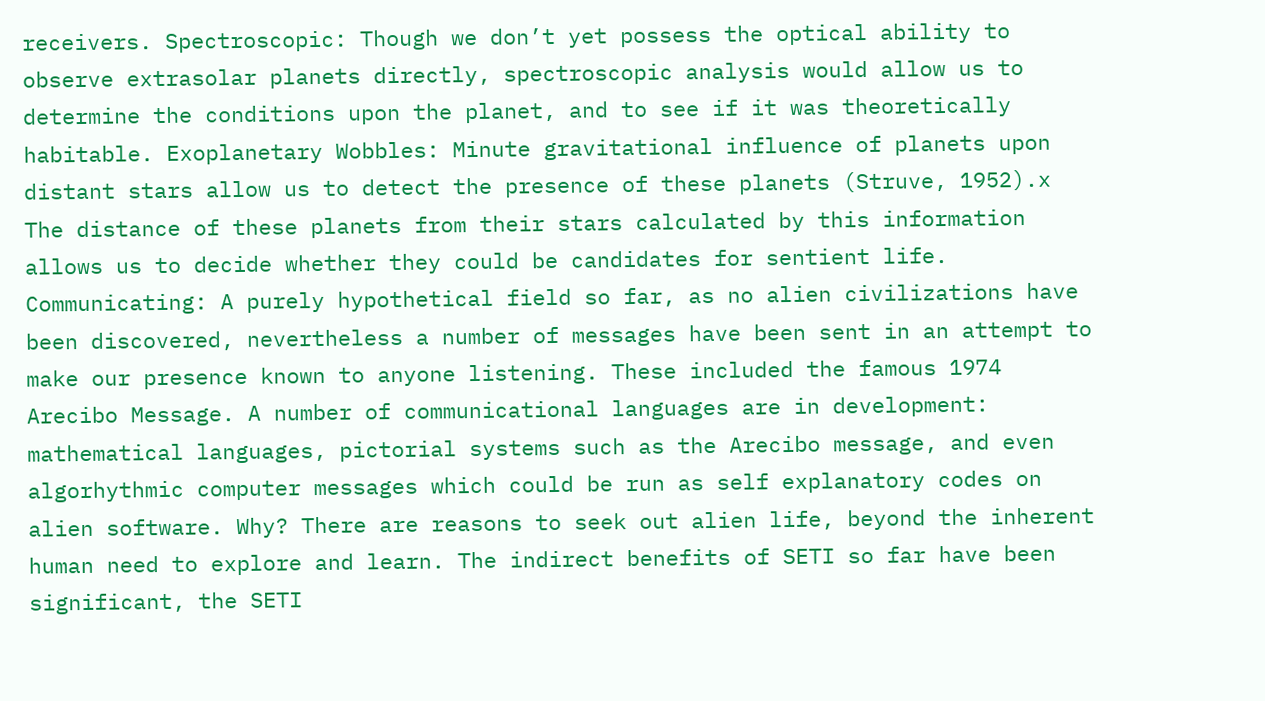receivers. Spectroscopic: Though we don’t yet possess the optical ability to observe extrasolar planets directly, spectroscopic analysis would allow us to determine the conditions upon the planet, and to see if it was theoretically habitable. Exoplanetary Wobbles: Minute gravitational influence of planets upon distant stars allow us to detect the presence of these planets (Struve, 1952).x The distance of these planets from their stars calculated by this information allows us to decide whether they could be candidates for sentient life. Communicating: A purely hypothetical field so far, as no alien civilizations have been discovered, nevertheless a number of messages have been sent in an attempt to make our presence known to anyone listening. These included the famous 1974 Arecibo Message. A number of communicational languages are in development: mathematical languages, pictorial systems such as the Arecibo message, and even algorhythmic computer messages which could be run as self explanatory codes on alien software. Why? There are reasons to seek out alien life, beyond the inherent human need to explore and learn. The indirect benefits of SETI so far have been significant, the SETI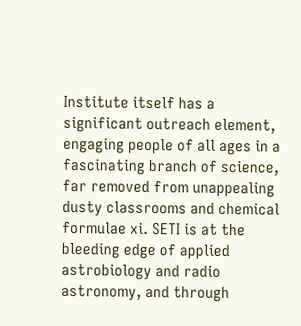Institute itself has a significant outreach element, engaging people of all ages in a fascinating branch of science, far removed from unappealing dusty classrooms and chemical formulae xi. SETI is at the bleeding edge of applied astrobiology and radio astronomy, and through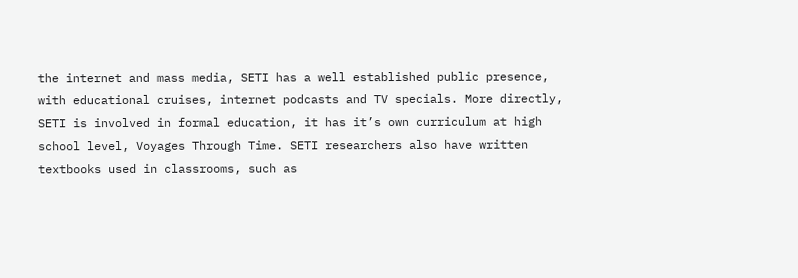the internet and mass media, SETI has a well established public presence, with educational cruises, internet podcasts and TV specials. More directly, SETI is involved in formal education, it has it’s own curriculum at high school level, Voyages Through Time. SETI researchers also have written textbooks used in classrooms, such as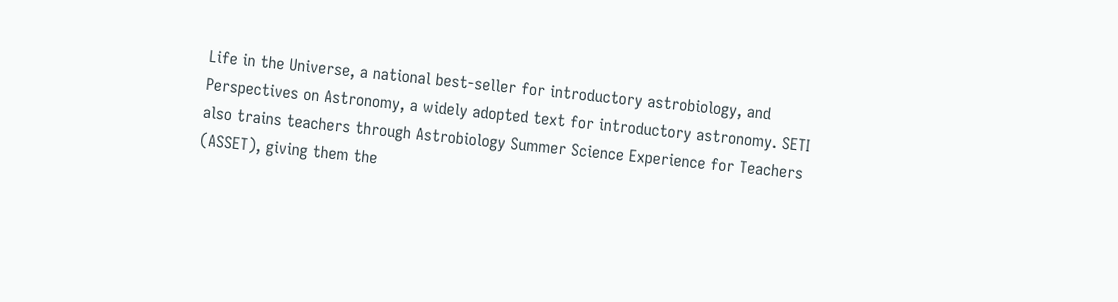Life in the Universe, a national best-seller for introductory astrobiology, and Perspectives on Astronomy, a widely adopted text for introductory astronomy. SETI also trains teachers through Astrobiology Summer Science Experience for Teachers (ASSET), giving them the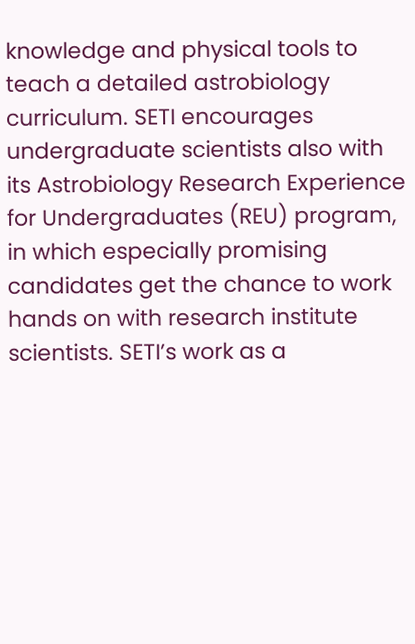knowledge and physical tools to teach a detailed astrobiology curriculum. SETI encourages undergraduate scientists also with its Astrobiology Research Experience for Undergraduates (REU) program, in which especially promising candidates get the chance to work hands on with research institute scientists. SETI’s work as a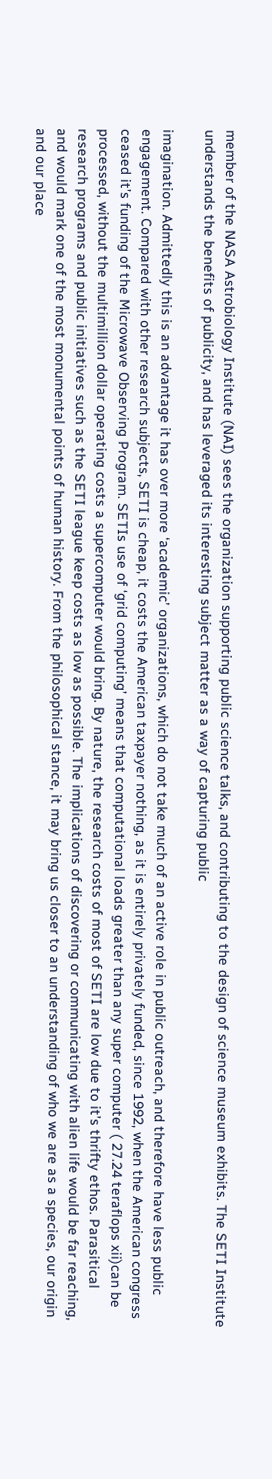member of the NASA Astrobiology Institute (NAI) sees the organization supporting public science talks, and contributing to the design of science museum exhibits. The SETI Institute understands the benefits of publicity, and has leveraged its interesting subject matter as a way of capturing public

imagination. Admittedly this is an advantage it has over more ‘academic’ organizations, which do not take much of an active role in public outreach, and therefore have less public engagement. Compared with other research subjects, SETI is cheap, it costs the American taxpayer nothing, as it is entirely privately funded, since 1992, when the American congress ceased it’s funding of the Microwave Observing Program. SETIs use of ‘grid computing’ means that computational loads greater than any super computer ( 27.24 teraflops xii)can be processed, without the multimillion dollar operating costs a supercomputer would bring. By nature, the research costs of most of SETI are low due to it’s thrifty ethos. Parasitical research programs and public initiatives such as the SETI league keep costs as low as possible. The implications of discovering or communicating with alien life would be far reaching, and would mark one of the most monumental points of human history. From the philosophical stance, it may bring us closer to an understanding of who we are as a species, our origin and our place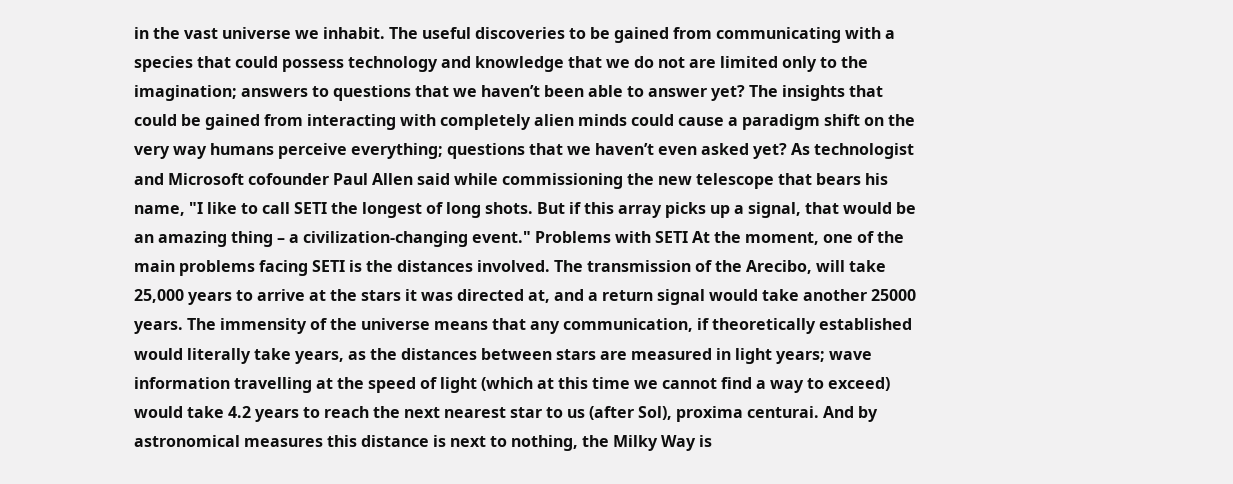in the vast universe we inhabit. The useful discoveries to be gained from communicating with a species that could possess technology and knowledge that we do not are limited only to the imagination; answers to questions that we haven’t been able to answer yet? The insights that could be gained from interacting with completely alien minds could cause a paradigm shift on the very way humans perceive everything; questions that we haven’t even asked yet? As technologist and Microsoft cofounder Paul Allen said while commissioning the new telescope that bears his name, "I like to call SETI the longest of long shots. But if this array picks up a signal, that would be an amazing thing – a civilization-changing event." Problems with SETI At the moment, one of the main problems facing SETI is the distances involved. The transmission of the Arecibo, will take 25,000 years to arrive at the stars it was directed at, and a return signal would take another 25000 years. The immensity of the universe means that any communication, if theoretically established would literally take years, as the distances between stars are measured in light years; wave information travelling at the speed of light (which at this time we cannot find a way to exceed) would take 4.2 years to reach the next nearest star to us (after Sol), proxima centurai. And by astronomical measures this distance is next to nothing, the Milky Way is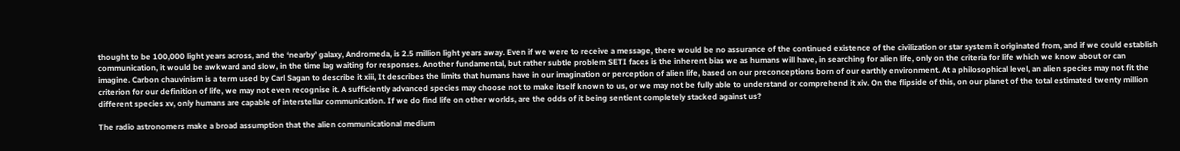thought to be 100,000 light years across, and the ‘nearby’ galaxy, Andromeda, is 2.5 million light years away. Even if we were to receive a message, there would be no assurance of the continued existence of the civilization or star system it originated from, and if we could establish communication, it would be awkward and slow, in the time lag waiting for responses. Another fundamental, but rather subtle problem SETI faces is the inherent bias we as humans will have, in searching for alien life, only on the criteria for life which we know about or can imagine. Carbon chauvinism is a term used by Carl Sagan to describe it xiii, It describes the limits that humans have in our imagination or perception of alien life, based on our preconceptions born of our earthly environment. At a philosophical level, an alien species may not fit the criterion for our definition of life, we may not even recognise it. A sufficiently advanced species may choose not to make itself known to us, or we may not be fully able to understand or comprehend it xiv. On the flipside of this, on our planet of the total estimated twenty million different species xv, only humans are capable of interstellar communication. If we do find life on other worlds, are the odds of it being sentient completely stacked against us?

The radio astronomers make a broad assumption that the alien communicational medium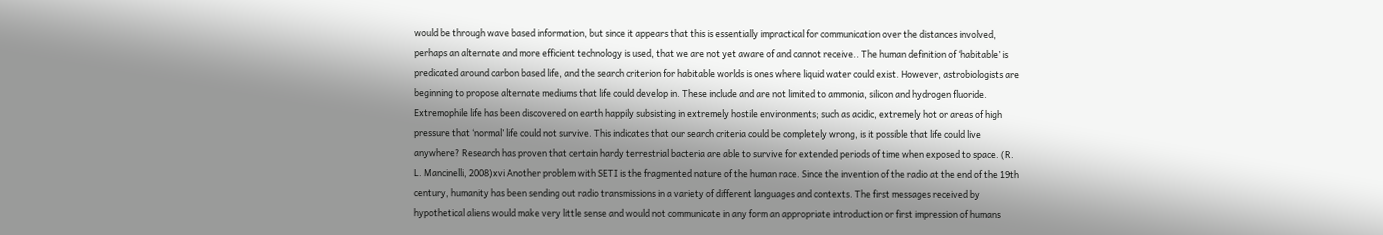would be through wave based information, but since it appears that this is essentially impractical for communication over the distances involved, perhaps an alternate and more efficient technology is used, that we are not yet aware of and cannot receive.. The human definition of ‘habitable’ is predicated around carbon based life, and the search criterion for habitable worlds is ones where liquid water could exist. However, astrobiologists are beginning to propose alternate mediums that life could develop in. These include and are not limited to ammonia, silicon and hydrogen fluoride. Extremophile life has been discovered on earth happily subsisting in extremely hostile environments; such as acidic, extremely hot or areas of high pressure that ‘normal’ life could not survive. This indicates that our search criteria could be completely wrong, is it possible that life could live anywhere? Research has proven that certain hardy terrestrial bacteria are able to survive for extended periods of time when exposed to space. (R. L. Mancinelli, 2008)xvi Another problem with SETI is the fragmented nature of the human race. Since the invention of the radio at the end of the 19th century, humanity has been sending out radio transmissions in a variety of different languages and contexts. The first messages received by hypothetical aliens would make very little sense and would not communicate in any form an appropriate introduction or first impression of humans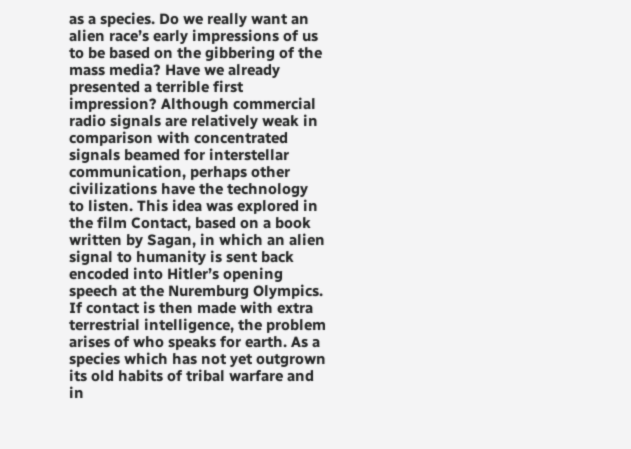as a species. Do we really want an alien race’s early impressions of us to be based on the gibbering of the mass media? Have we already presented a terrible first impression? Although commercial radio signals are relatively weak in comparison with concentrated signals beamed for interstellar communication, perhaps other civilizations have the technology to listen. This idea was explored in the film Contact, based on a book written by Sagan, in which an alien signal to humanity is sent back encoded into Hitler’s opening speech at the Nuremburg Olympics. If contact is then made with extra terrestrial intelligence, the problem arises of who speaks for earth. As a species which has not yet outgrown its old habits of tribal warfare and in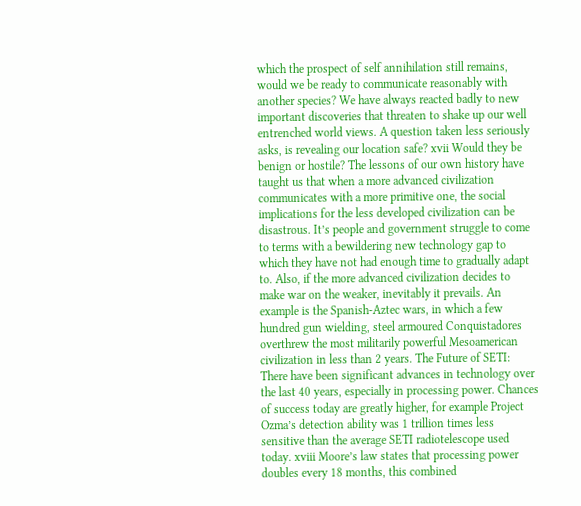which the prospect of self annihilation still remains, would we be ready to communicate reasonably with another species? We have always reacted badly to new important discoveries that threaten to shake up our well entrenched world views. A question taken less seriously asks, is revealing our location safe? xvii Would they be benign or hostile? The lessons of our own history have taught us that when a more advanced civilization communicates with a more primitive one, the social implications for the less developed civilization can be disastrous. It’s people and government struggle to come to terms with a bewildering new technology gap to which they have not had enough time to gradually adapt to. Also, if the more advanced civilization decides to make war on the weaker, inevitably it prevails. An example is the Spanish-Aztec wars, in which a few hundred gun wielding, steel armoured Conquistadores overthrew the most militarily powerful Mesoamerican civilization in less than 2 years. The Future of SETI: There have been significant advances in technology over the last 40 years, especially in processing power. Chances of success today are greatly higher, for example Project Ozma’s detection ability was 1 trillion times less sensitive than the average SETI radiotelescope used today. xviii Moore’s law states that processing power doubles every 18 months, this combined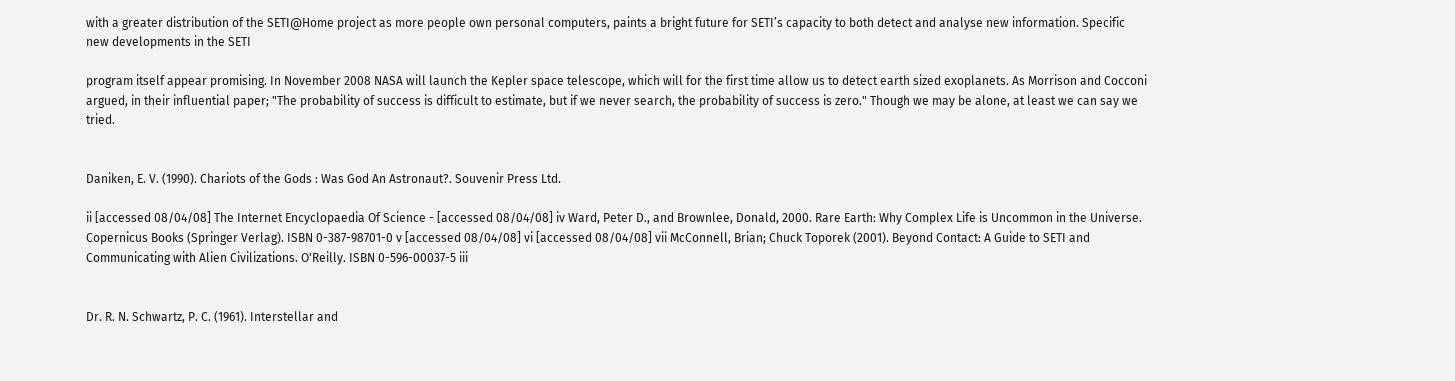with a greater distribution of the SETI@Home project as more people own personal computers, paints a bright future for SETI’s capacity to both detect and analyse new information. Specific new developments in the SETI

program itself appear promising. In November 2008 NASA will launch the Kepler space telescope, which will for the first time allow us to detect earth sized exoplanets. As Morrison and Cocconi argued, in their influential paper; "The probability of success is difficult to estimate, but if we never search, the probability of success is zero." Though we may be alone, at least we can say we tried.


Daniken, E. V. (1990). Chariots of the Gods : Was God An Astronaut?. Souvenir Press Ltd.

ii [accessed 08/04/08] The Internet Encyclopaedia Of Science - [accessed 08/04/08] iv Ward, Peter D., and Brownlee, Donald, 2000. Rare Earth: Why Complex Life is Uncommon in the Universe. Copernicus Books (Springer Verlag). ISBN 0-387-98701-0 v [accessed 08/04/08] vi [accessed 08/04/08] vii McConnell, Brian; Chuck Toporek (2001). Beyond Contact: A Guide to SETI and Communicating with Alien Civilizations. O'Reilly. ISBN 0-596-00037-5 iii


Dr. R. N. Schwartz, P. C. (1961). Interstellar and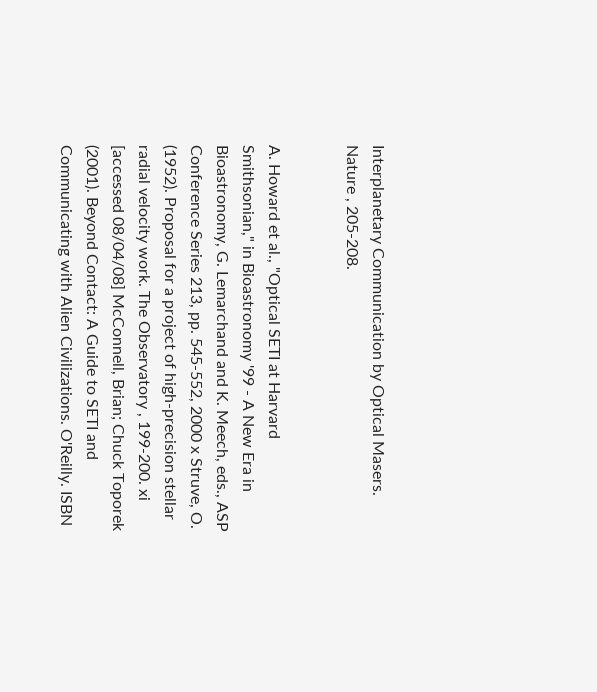Interplanetary Communication by Optical Masers. Nature , 205-208.


A. Howard et al., "Optical SETI at Harvard Smithsonian," in Bioastronomy '99 - A New Era in Bioastronomy, G. Lemarchand and K. Meech, eds., ASP Conference Series 213, pp. 545-552, 2000 x Struve, O. (1952). Proposal for a project of high-precision stellar radial velocity work. The Observatory , 199-200. xi [accessed 08/04/08] McConnell, Brian; Chuck Toporek (2001). Beyond Contact: A Guide to SETI and Communicating with Alien Civilizations. O'Reilly. ISBN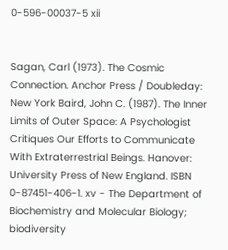0-596-00037-5 xii


Sagan, Carl (1973). The Cosmic Connection. Anchor Press / Doubleday: New York Baird, John C. (1987). The Inner Limits of Outer Space: A Psychologist Critiques Our Efforts to Communicate With Extraterrestrial Beings. Hanover: University Press of New England. ISBN 0-87451-406-1. xv - The Department of Biochemistry and Molecular Biology; biodiversity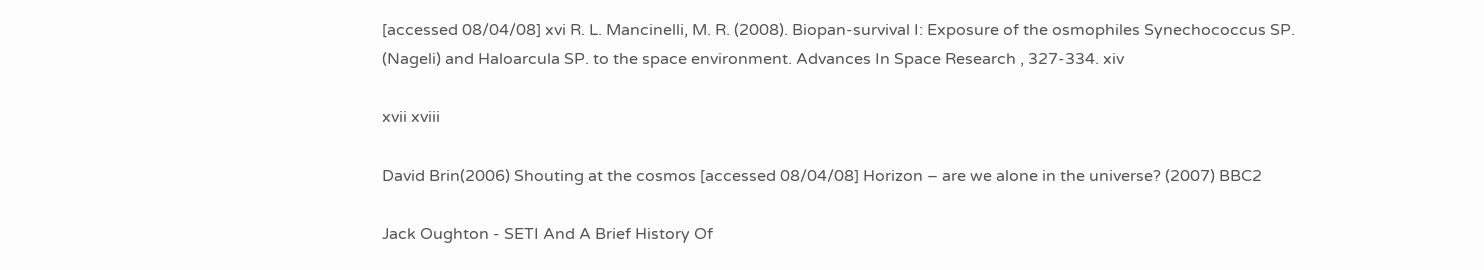[accessed 08/04/08] xvi R. L. Mancinelli, M. R. (2008). Biopan-survival I: Exposure of the osmophiles Synechococcus SP. (Nageli) and Haloarcula SP. to the space environment. Advances In Space Research , 327-334. xiv

xvii xviii

David Brin(2006) Shouting at the cosmos [accessed 08/04/08] Horizon – are we alone in the universe? (2007) BBC2

Jack Oughton - SETI And A Brief History Of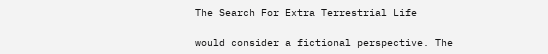The Search For Extra Terrestrial Life

would consider a fictional perspective. The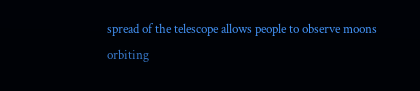spread of the telescope allows people to observe moons orbiting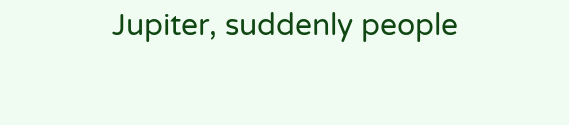Jupiter, suddenly people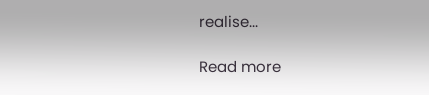realise...

Read more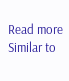Read more
Similar to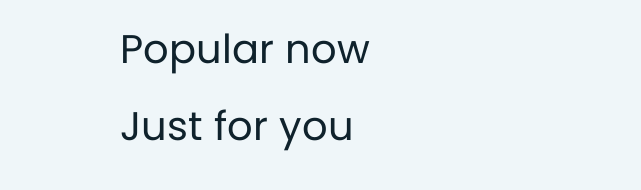Popular now
Just for you